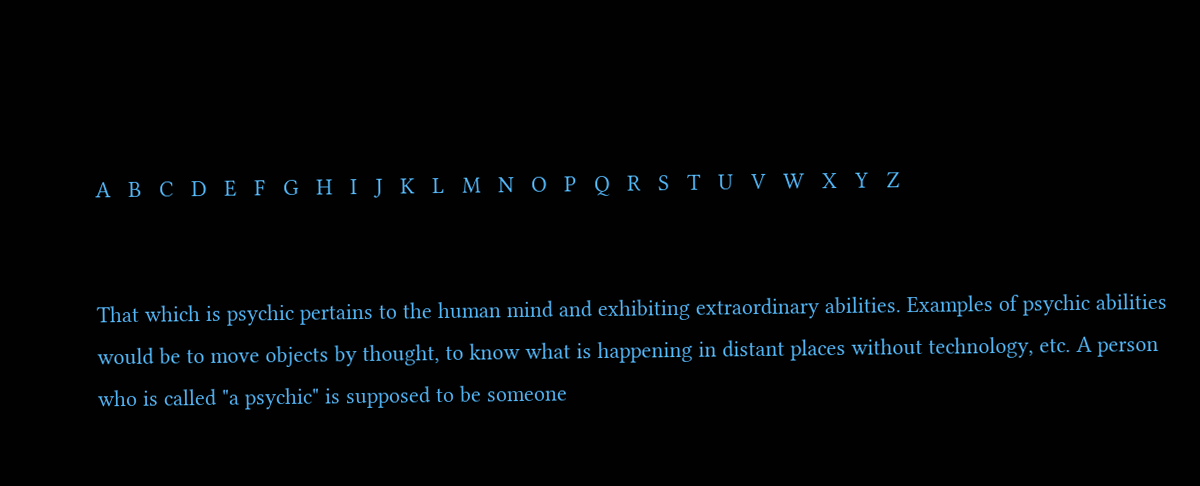A   B   C   D   E   F   G   H   I   J   K   L   M   N   O   P   Q   R   S   T   U   V   W   X   Y   Z


That which is psychic pertains to the human mind and exhibiting extraordinary abilities. Examples of psychic abilities would be to move objects by thought, to know what is happening in distant places without technology, etc. A person who is called "a psychic" is supposed to be someone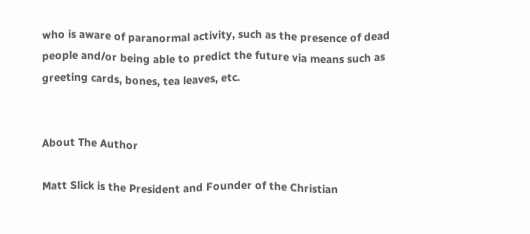who is aware of paranormal activity, such as the presence of dead people and/or being able to predict the future via means such as greeting cards, bones, tea leaves, etc.


About The Author

Matt Slick is the President and Founder of the Christian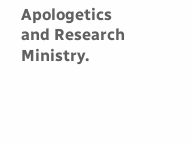Apologetics and Research Ministry.